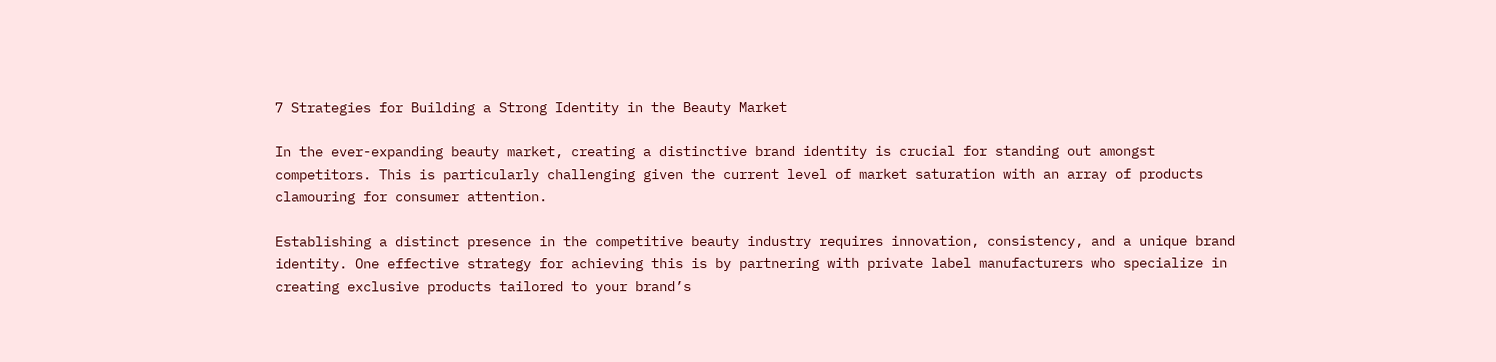7 Strategies for Building a Strong Identity in the Beauty Market

In the ever-expanding beauty market, creating a distinctive brand identity is crucial for standing out amongst competitors. This is particularly challenging given the current level of market saturation with an array of products clamouring for consumer attention.

Establishing a distinct presence in the competitive beauty industry requires innovation, consistency, and a unique brand identity. One effective strategy for achieving this is by partnering with private label manufacturers who specialize in creating exclusive products tailored to your brand’s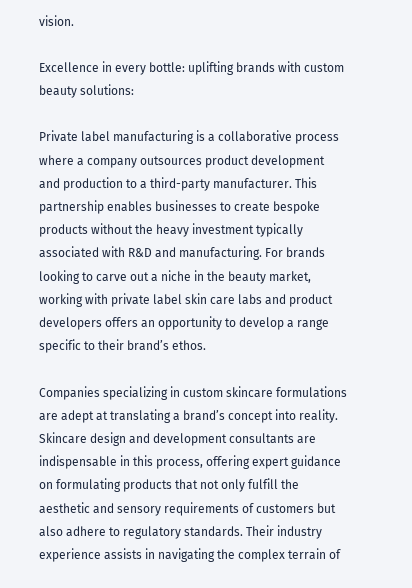vision.

Excellence in every bottle: uplifting brands with custom beauty solutions:

Private label manufacturing is a collaborative process where a company outsources product development and production to a third-party manufacturer. This partnership enables businesses to create bespoke products without the heavy investment typically associated with R&D and manufacturing. For brands looking to carve out a niche in the beauty market, working with private label skin care labs and product developers offers an opportunity to develop a range specific to their brand’s ethos.

Companies specializing in custom skincare formulations are adept at translating a brand’s concept into reality. Skincare design and development consultants are indispensable in this process, offering expert guidance on formulating products that not only fulfill the aesthetic and sensory requirements of customers but also adhere to regulatory standards. Their industry experience assists in navigating the complex terrain of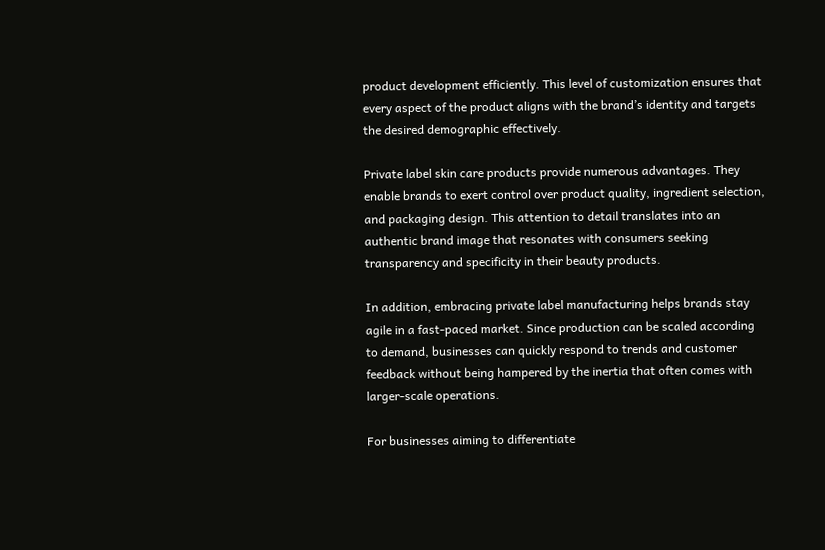product development efficiently. This level of customization ensures that every aspect of the product aligns with the brand’s identity and targets the desired demographic effectively.

Private label skin care products provide numerous advantages. They enable brands to exert control over product quality, ingredient selection, and packaging design. This attention to detail translates into an authentic brand image that resonates with consumers seeking transparency and specificity in their beauty products.

In addition, embracing private label manufacturing helps brands stay agile in a fast-paced market. Since production can be scaled according to demand, businesses can quickly respond to trends and customer feedback without being hampered by the inertia that often comes with larger-scale operations.

For businesses aiming to differentiate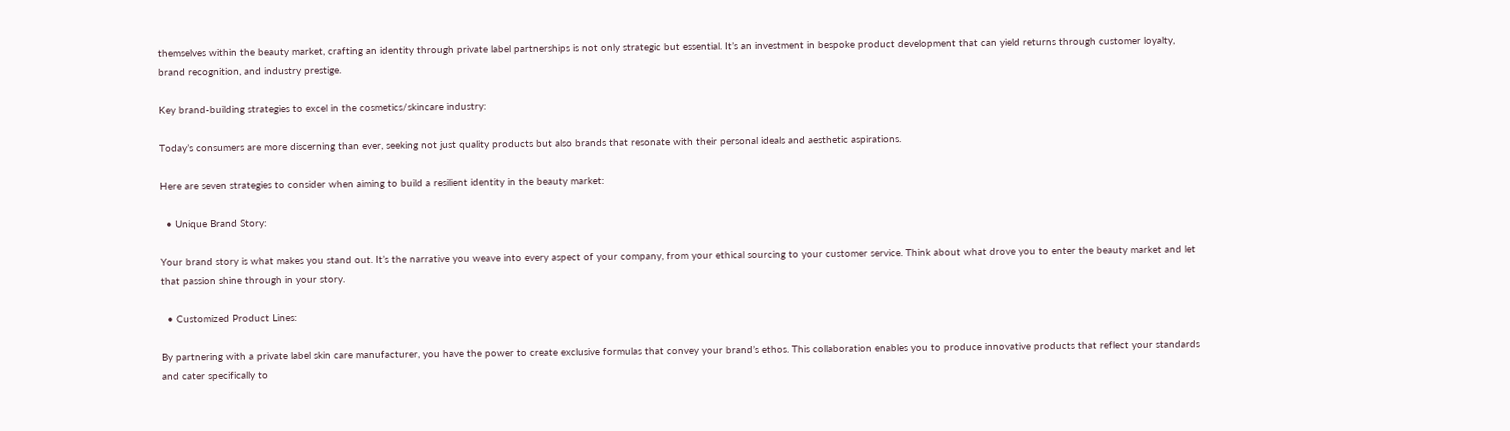themselves within the beauty market, crafting an identity through private label partnerships is not only strategic but essential. It’s an investment in bespoke product development that can yield returns through customer loyalty, brand recognition, and industry prestige.

Key brand-building strategies to excel in the cosmetics/skincare industry:

Today’s consumers are more discerning than ever, seeking not just quality products but also brands that resonate with their personal ideals and aesthetic aspirations.

Here are seven strategies to consider when aiming to build a resilient identity in the beauty market:

  • Unique Brand Story:

Your brand story is what makes you stand out. It’s the narrative you weave into every aspect of your company, from your ethical sourcing to your customer service. Think about what drove you to enter the beauty market and let that passion shine through in your story.

  • Customized Product Lines:

By partnering with a private label skin care manufacturer, you have the power to create exclusive formulas that convey your brand’s ethos. This collaboration enables you to produce innovative products that reflect your standards and cater specifically to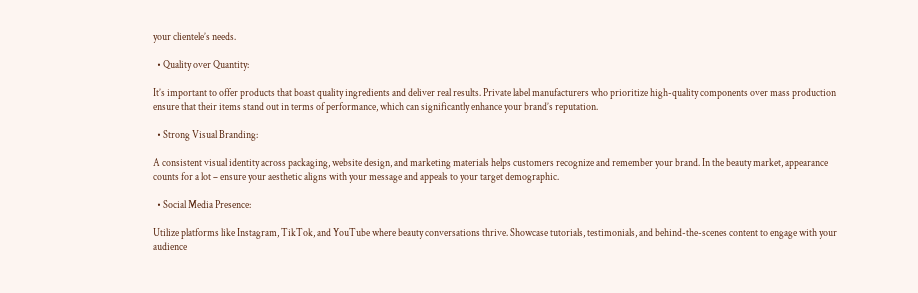your clientele’s needs.

  • Quality over Quantity:

It’s important to offer products that boast quality ingredients and deliver real results. Private label manufacturers who prioritize high-quality components over mass production ensure that their items stand out in terms of performance, which can significantly enhance your brand’s reputation.

  • Strong Visual Branding:

A consistent visual identity across packaging, website design, and marketing materials helps customers recognize and remember your brand. In the beauty market, appearance counts for a lot – ensure your aesthetic aligns with your message and appeals to your target demographic.

  • Social Media Presence:

Utilize platforms like Instagram, TikTok, and YouTube where beauty conversations thrive. Showcase tutorials, testimonials, and behind-the-scenes content to engage with your audience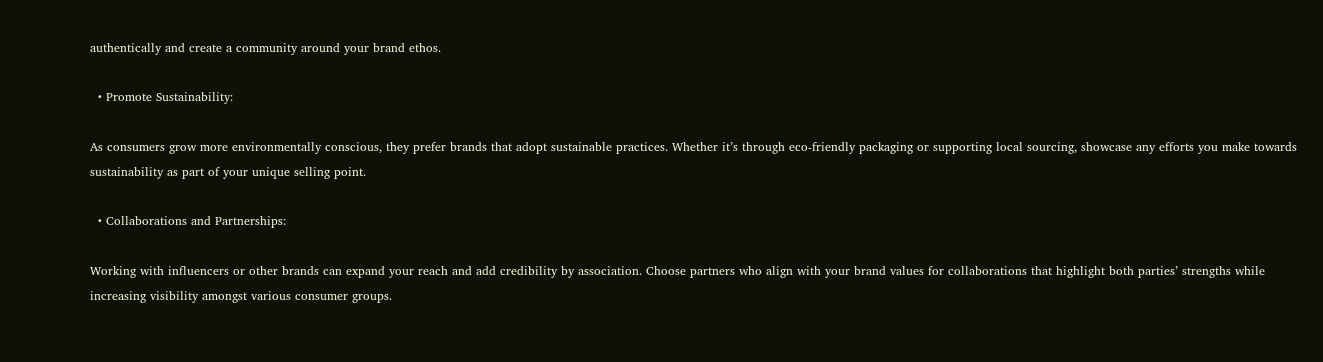authentically and create a community around your brand ethos.

  • Promote Sustainability:

As consumers grow more environmentally conscious, they prefer brands that adopt sustainable practices. Whether it’s through eco-friendly packaging or supporting local sourcing, showcase any efforts you make towards sustainability as part of your unique selling point.

  • Collaborations and Partnerships:

Working with influencers or other brands can expand your reach and add credibility by association. Choose partners who align with your brand values for collaborations that highlight both parties’ strengths while increasing visibility amongst various consumer groups.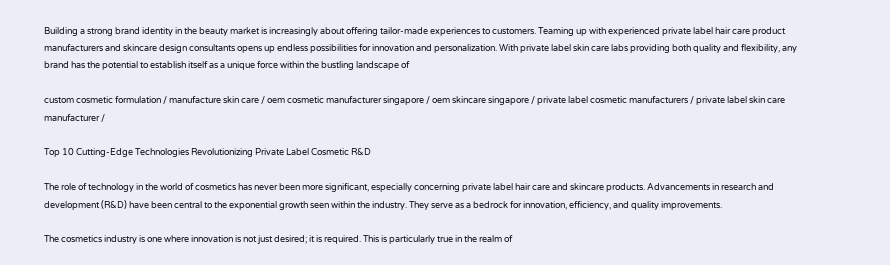Building a strong brand identity in the beauty market is increasingly about offering tailor-made experiences to customers. Teaming up with experienced private label hair care product manufacturers and skincare design consultants opens up endless possibilities for innovation and personalization. With private label skin care labs providing both quality and flexibility, any brand has the potential to establish itself as a unique force within the bustling landscape of

custom cosmetic formulation / manufacture skin care / oem cosmetic manufacturer singapore / oem skincare singapore / private label cosmetic manufacturers / private label skin care manufacturer /

Top 10 Cutting-Edge Technologies Revolutionizing Private Label Cosmetic R&D

The role of technology in the world of cosmetics has never been more significant, especially concerning private label hair care and skincare products. Advancements in research and development (R&D) have been central to the exponential growth seen within the industry. They serve as a bedrock for innovation, efficiency, and quality improvements.

The cosmetics industry is one where innovation is not just desired; it is required. This is particularly true in the realm of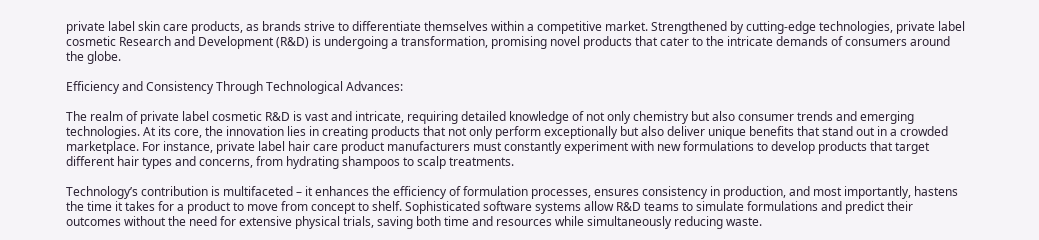private label skin care products, as brands strive to differentiate themselves within a competitive market. Strengthened by cutting-edge technologies, private label cosmetic Research and Development (R&D) is undergoing a transformation, promising novel products that cater to the intricate demands of consumers around the globe.

Efficiency and Consistency Through Technological Advances:

The realm of private label cosmetic R&D is vast and intricate, requiring detailed knowledge of not only chemistry but also consumer trends and emerging technologies. At its core, the innovation lies in creating products that not only perform exceptionally but also deliver unique benefits that stand out in a crowded marketplace. For instance, private label hair care product manufacturers must constantly experiment with new formulations to develop products that target different hair types and concerns, from hydrating shampoos to scalp treatments.

Technology’s contribution is multifaceted – it enhances the efficiency of formulation processes, ensures consistency in production, and most importantly, hastens the time it takes for a product to move from concept to shelf. Sophisticated software systems allow R&D teams to simulate formulations and predict their outcomes without the need for extensive physical trials, saving both time and resources while simultaneously reducing waste.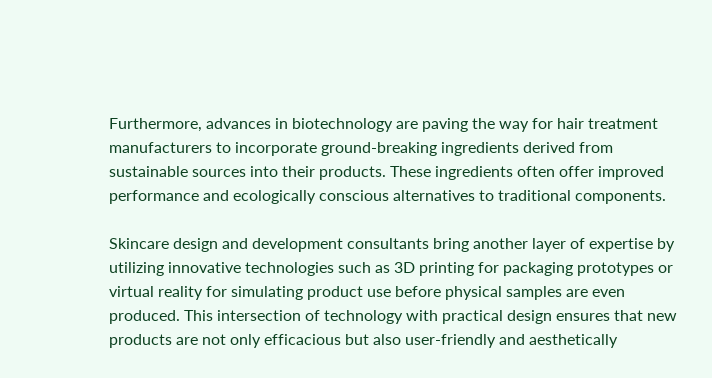Furthermore, advances in biotechnology are paving the way for hair treatment manufacturers to incorporate ground-breaking ingredients derived from sustainable sources into their products. These ingredients often offer improved performance and ecologically conscious alternatives to traditional components.

Skincare design and development consultants bring another layer of expertise by utilizing innovative technologies such as 3D printing for packaging prototypes or virtual reality for simulating product use before physical samples are even produced. This intersection of technology with practical design ensures that new products are not only efficacious but also user-friendly and aesthetically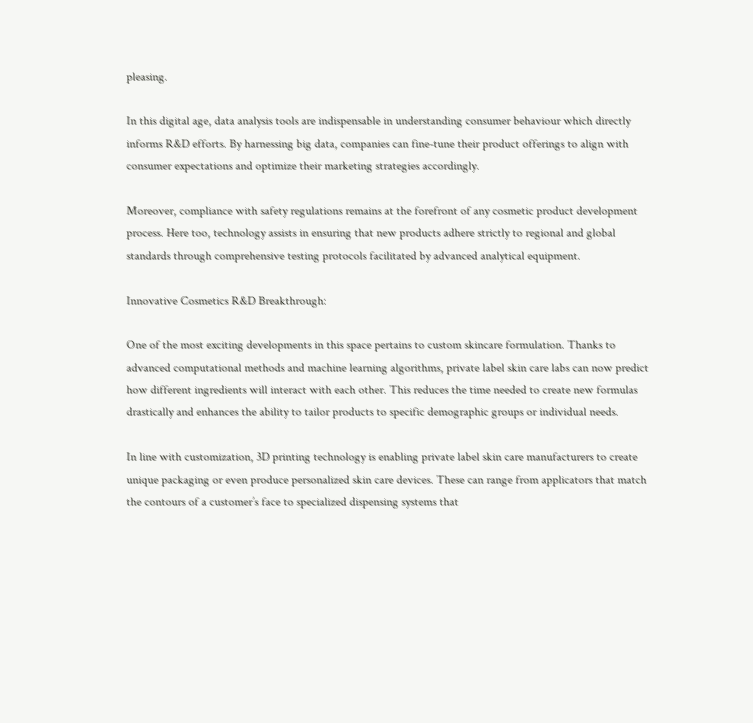pleasing.

In this digital age, data analysis tools are indispensable in understanding consumer behaviour which directly informs R&D efforts. By harnessing big data, companies can fine-tune their product offerings to align with consumer expectations and optimize their marketing strategies accordingly.

Moreover, compliance with safety regulations remains at the forefront of any cosmetic product development process. Here too, technology assists in ensuring that new products adhere strictly to regional and global standards through comprehensive testing protocols facilitated by advanced analytical equipment.

Innovative Cosmetics R&D Breakthrough:

One of the most exciting developments in this space pertains to custom skincare formulation. Thanks to advanced computational methods and machine learning algorithms, private label skin care labs can now predict how different ingredients will interact with each other. This reduces the time needed to create new formulas drastically and enhances the ability to tailor products to specific demographic groups or individual needs.

In line with customization, 3D printing technology is enabling private label skin care manufacturers to create unique packaging or even produce personalized skin care devices. These can range from applicators that match the contours of a customer’s face to specialized dispensing systems that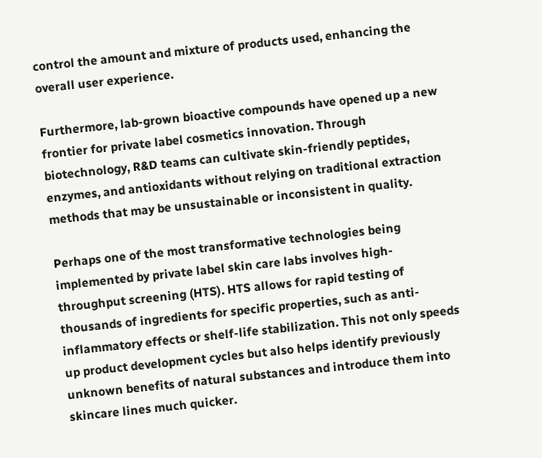control the amount and mixture of products used, enhancing the overall user experience.

Furthermore, lab-grown bioactive compounds have opened up a new frontier for private label cosmetics innovation. Through biotechnology, R&D teams can cultivate skin-friendly peptides, enzymes, and antioxidants without relying on traditional extraction methods that may be unsustainable or inconsistent in quality.

Perhaps one of the most transformative technologies being implemented by private label skin care labs involves high-throughput screening (HTS). HTS allows for rapid testing of thousands of ingredients for specific properties, such as anti-inflammatory effects or shelf-life stabilization. This not only speeds up product development cycles but also helps identify previously unknown benefits of natural substances and introduce them into skincare lines much quicker.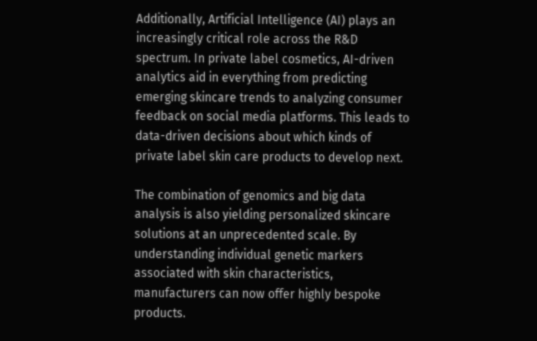Additionally, Artificial Intelligence (AI) plays an increasingly critical role across the R&D spectrum. In private label cosmetics, AI-driven analytics aid in everything from predicting emerging skincare trends to analyzing consumer feedback on social media platforms. This leads to data-driven decisions about which kinds of private label skin care products to develop next.

The combination of genomics and big data analysis is also yielding personalized skincare solutions at an unprecedented scale. By understanding individual genetic markers associated with skin characteristics, manufacturers can now offer highly bespoke products.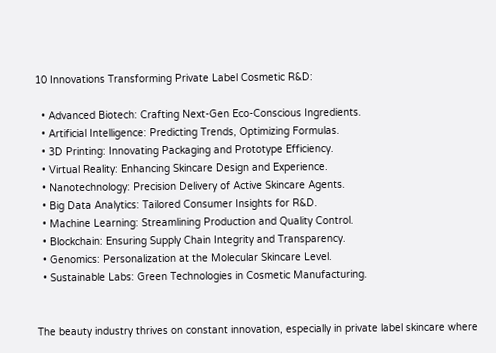10 Innovations Transforming Private Label Cosmetic R&D:

  • Advanced Biotech: Crafting Next-Gen Eco-Conscious Ingredients.
  • Artificial Intelligence: Predicting Trends, Optimizing Formulas.
  • 3D Printing: Innovating Packaging and Prototype Efficiency.
  • Virtual Reality: Enhancing Skincare Design and Experience.
  • Nanotechnology: Precision Delivery of Active Skincare Agents.
  • Big Data Analytics: Tailored Consumer Insights for R&D.
  • Machine Learning: Streamlining Production and Quality Control.
  • Blockchain: Ensuring Supply Chain Integrity and Transparency.
  • Genomics: Personalization at the Molecular Skincare Level.
  • Sustainable Labs: Green Technologies in Cosmetic Manufacturing.


The beauty industry thrives on constant innovation, especially in private label skincare where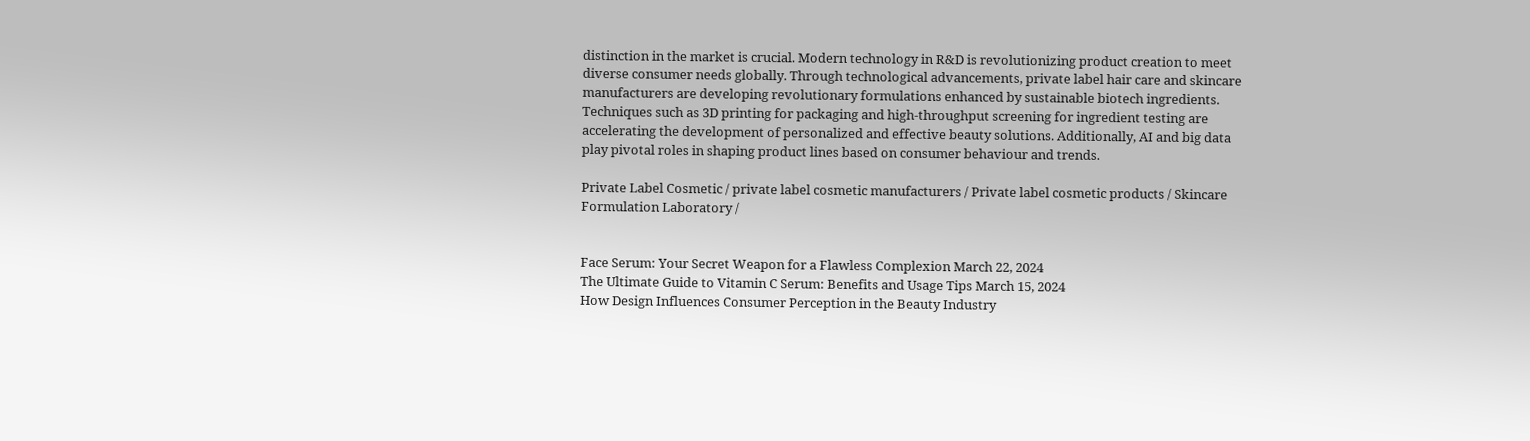distinction in the market is crucial. Modern technology in R&D is revolutionizing product creation to meet diverse consumer needs globally. Through technological advancements, private label hair care and skincare manufacturers are developing revolutionary formulations enhanced by sustainable biotech ingredients. Techniques such as 3D printing for packaging and high-throughput screening for ingredient testing are accelerating the development of personalized and effective beauty solutions. Additionally, AI and big data play pivotal roles in shaping product lines based on consumer behaviour and trends.

Private Label Cosmetic / private label cosmetic manufacturers / Private label cosmetic products / Skincare Formulation Laboratory /


Face Serum: Your Secret Weapon for a Flawless Complexion March 22, 2024
The Ultimate Guide to Vitamin C Serum: Benefits and Usage Tips March 15, 2024
How Design Influences Consumer Perception in the Beauty Industry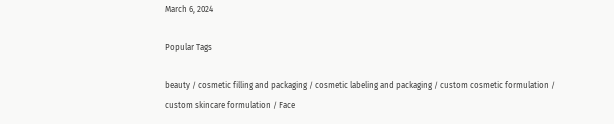March 6, 2024

Popular Tags

beauty / cosmetic filling and packaging / cosmetic labeling and packaging / custom cosmetic formulation / custom skincare formulation / Face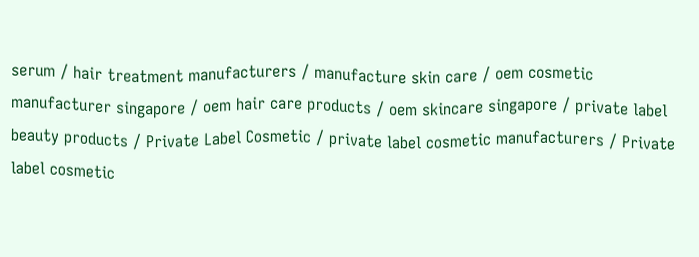serum / hair treatment manufacturers / manufacture skin care / oem cosmetic manufacturer singapore / oem hair care products / oem skincare singapore / private label beauty products / Private Label Cosmetic / private label cosmetic manufacturers / Private label cosmetic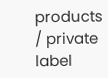products / private label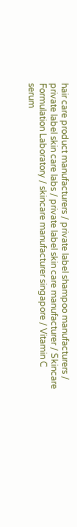hair care product manufacturers / private label shampoo manufacturers / private label skin care labs / private label skin care manufacturer / Skincare Formulation Laboratory / skincare manufacturer singapore / Vitamin C serum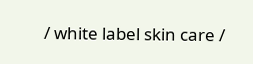/ white label skin care /